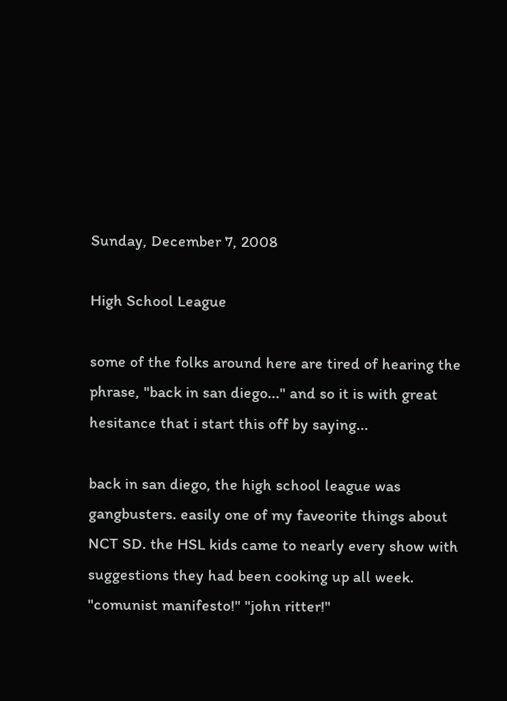Sunday, December 7, 2008

High School League

some of the folks around here are tired of hearing the phrase, "back in san diego..." and so it is with great hesitance that i start this off by saying...

back in san diego, the high school league was gangbusters. easily one of my faveorite things about NCT SD. the HSL kids came to nearly every show with suggestions they had been cooking up all week. "comunist manifesto!" "john ritter!"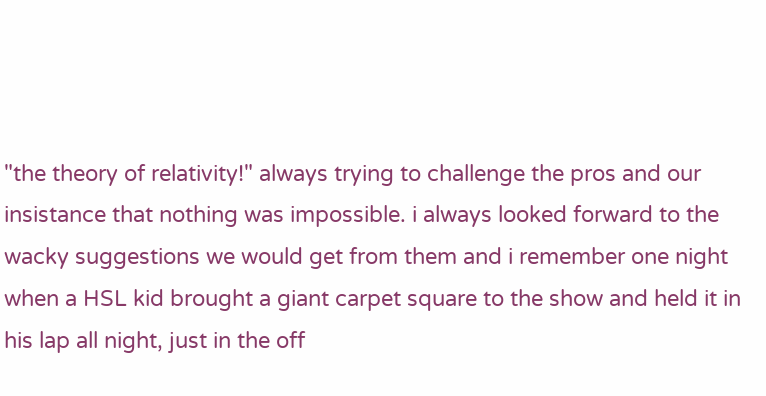"the theory of relativity!" always trying to challenge the pros and our insistance that nothing was impossible. i always looked forward to the wacky suggestions we would get from them and i remember one night when a HSL kid brought a giant carpet square to the show and held it in his lap all night, just in the off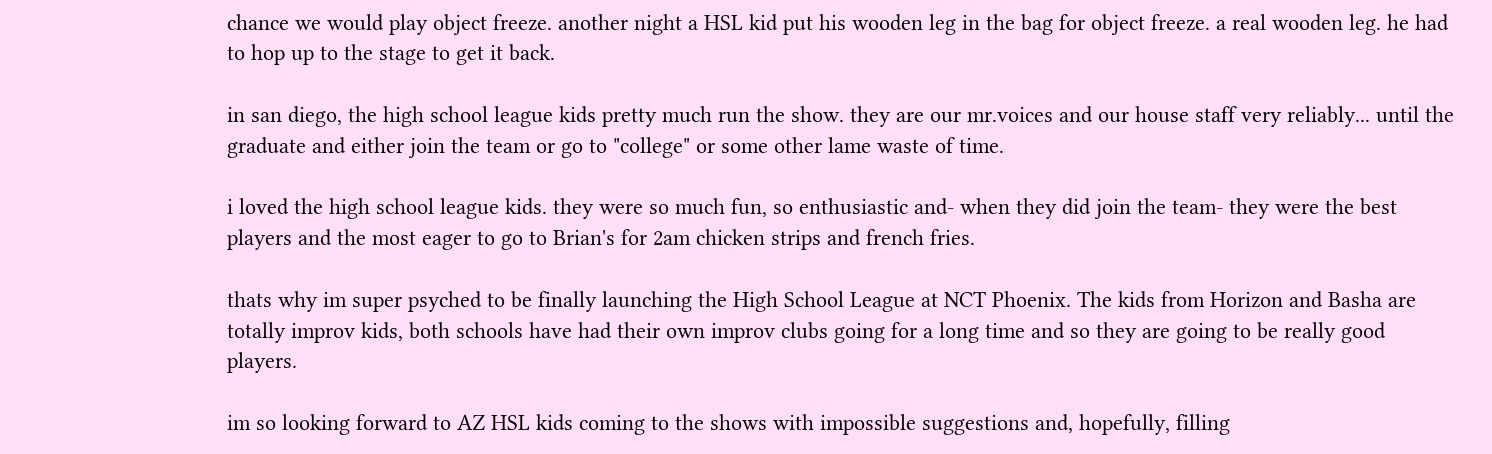chance we would play object freeze. another night a HSL kid put his wooden leg in the bag for object freeze. a real wooden leg. he had to hop up to the stage to get it back.

in san diego, the high school league kids pretty much run the show. they are our mr.voices and our house staff very reliably... until the graduate and either join the team or go to "college" or some other lame waste of time.

i loved the high school league kids. they were so much fun, so enthusiastic and- when they did join the team- they were the best players and the most eager to go to Brian's for 2am chicken strips and french fries.

thats why im super psyched to be finally launching the High School League at NCT Phoenix. The kids from Horizon and Basha are totally improv kids, both schools have had their own improv clubs going for a long time and so they are going to be really good players.

im so looking forward to AZ HSL kids coming to the shows with impossible suggestions and, hopefully, filling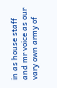in as house staff and mr voice as our vary own army of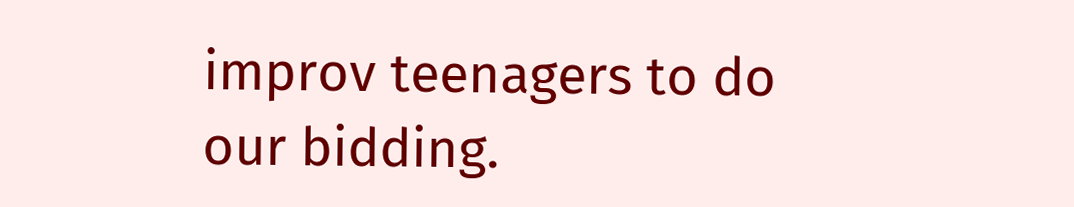improv teenagers to do our bidding.